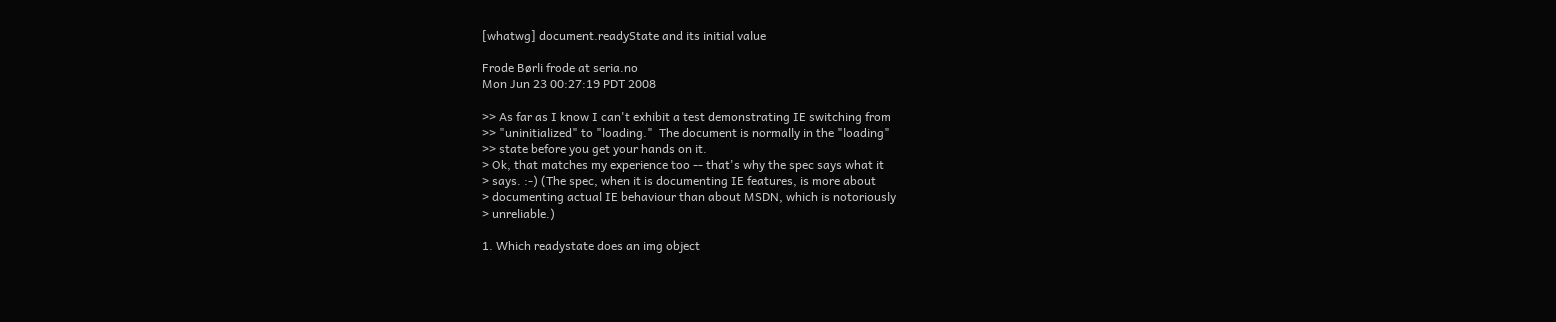[whatwg] document.readyState and its initial value

Frode Børli frode at seria.no
Mon Jun 23 00:27:19 PDT 2008

>> As far as I know I can't exhibit a test demonstrating IE switching from
>> "uninitialized" to "loading."  The document is normally in the "loading"
>> state before you get your hands on it.
> Ok, that matches my experience too -- that's why the spec says what it
> says. :-) (The spec, when it is documenting IE features, is more about
> documenting actual IE behaviour than about MSDN, which is notoriously
> unreliable.)

1. Which readystate does an img object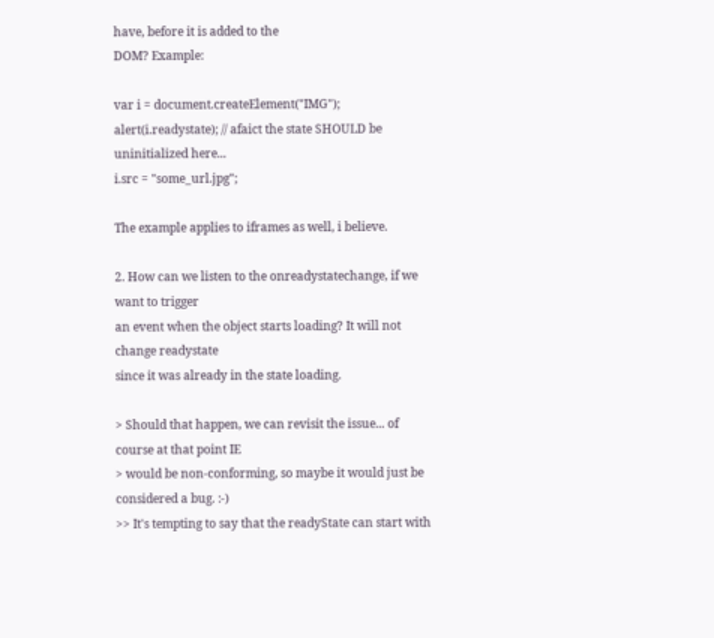have, before it is added to the
DOM? Example:

var i = document.createElement("IMG");
alert(i.readystate); // afaict the state SHOULD be uninitialized here...
i.src = "some_url.jpg";

The example applies to iframes as well, i believe.

2. How can we listen to the onreadystatechange, if we want to trigger
an event when the object starts loading? It will not change readystate
since it was already in the state loading.

> Should that happen, we can revisit the issue... of course at that point IE
> would be non-conforming, so maybe it would just be considered a bug. :-)
>> It's tempting to say that the readyState can start with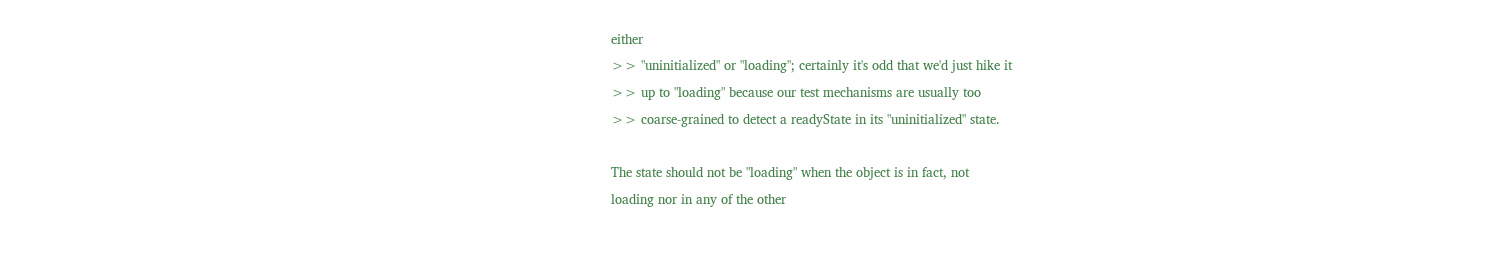either
>> "uninitialized" or "loading"; certainly it's odd that we'd just hike it
>> up to "loading" because our test mechanisms are usually too
>> coarse-grained to detect a readyState in its "uninitialized" state.

The state should not be "loading" when the object is in fact, not
loading nor in any of the other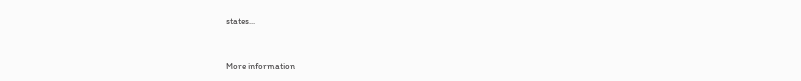states...


More information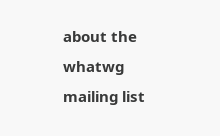about the whatwg mailing list